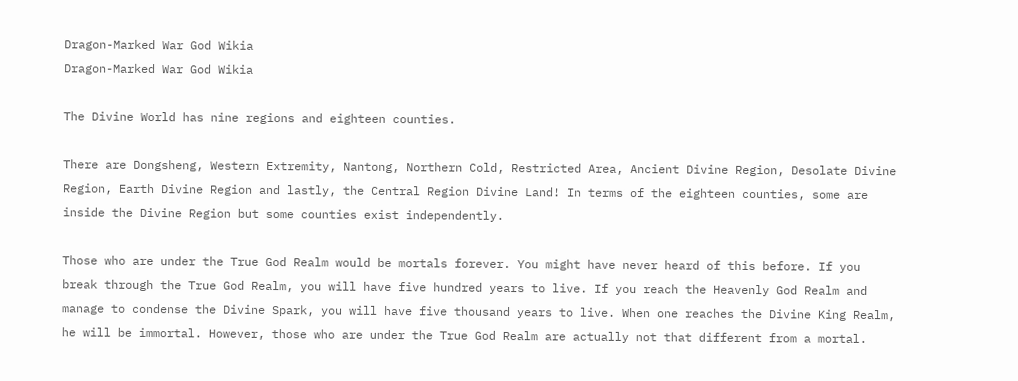Dragon-Marked War God Wikia
Dragon-Marked War God Wikia

The Divine World has nine regions and eighteen counties.

There are Dongsheng, Western Extremity, Nantong, Northern Cold, Restricted Area, Ancient Divine Region, Desolate Divine Region, Earth Divine Region and lastly, the Central Region Divine Land! In terms of the eighteen counties, some are inside the Divine Region but some counties exist independently.

Those who are under the True God Realm would be mortals forever. You might have never heard of this before. If you break through the True God Realm, you will have five hundred years to live. If you reach the Heavenly God Realm and manage to condense the Divine Spark, you will have five thousand years to live. When one reaches the Divine King Realm, he will be immortal. However, those who are under the True God Realm are actually not that different from a mortal.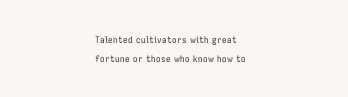Talented cultivators with great fortune or those who know how to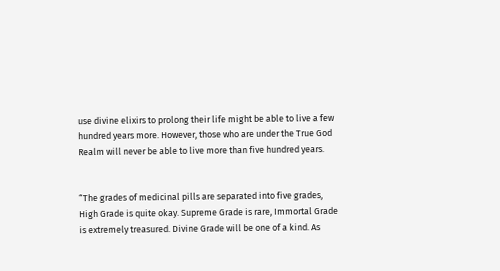use divine elixirs to prolong their life might be able to live a few hundred years more. However, those who are under the True God Realm will never be able to live more than five hundred years.


“The grades of medicinal pills are separated into five grades, High Grade is quite okay. Supreme Grade is rare, Immortal Grade is extremely treasured. Divine Grade will be one of a kind. As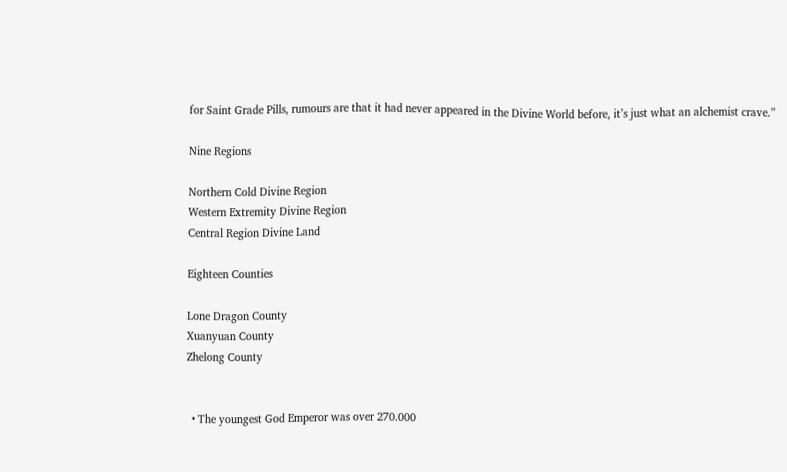for Saint Grade Pills, rumours are that it had never appeared in the Divine World before, it’s just what an alchemist crave.”

Nine Regions

Northern Cold Divine Region
Western Extremity Divine Region
Central Region Divine Land

Eighteen Counties

Lone Dragon County
Xuanyuan County
Zhelong County


  • The youngest God Emperor was over 270.000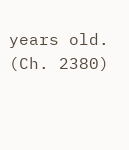years old. (Ch. 2380)